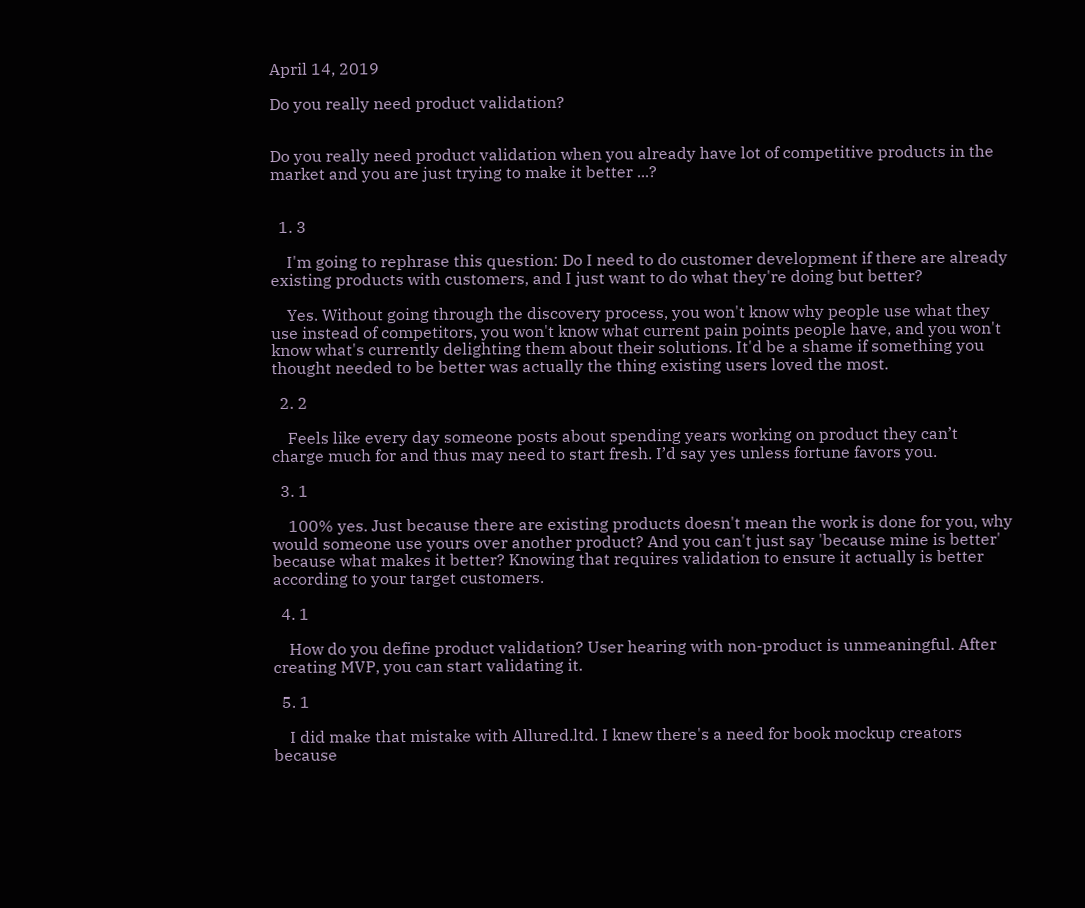April 14, 2019

Do you really need product validation?


Do you really need product validation when you already have lot of competitive products in the market and you are just trying to make it better ...?


  1. 3

    I'm going to rephrase this question: Do I need to do customer development if there are already existing products with customers, and I just want to do what they're doing but better?

    Yes. Without going through the discovery process, you won't know why people use what they use instead of competitors, you won't know what current pain points people have, and you won't know what's currently delighting them about their solutions. It'd be a shame if something you thought needed to be better was actually the thing existing users loved the most.

  2. 2

    Feels like every day someone posts about spending years working on product they can’t charge much for and thus may need to start fresh. I’d say yes unless fortune favors you.

  3. 1

    100% yes. Just because there are existing products doesn't mean the work is done for you, why would someone use yours over another product? And you can't just say 'because mine is better' because what makes it better? Knowing that requires validation to ensure it actually is better according to your target customers.

  4. 1

    How do you define product validation? User hearing with non-product is unmeaningful. After creating MVP, you can start validating it.

  5. 1

    I did make that mistake with Allured.ltd. I knew there's a need for book mockup creators because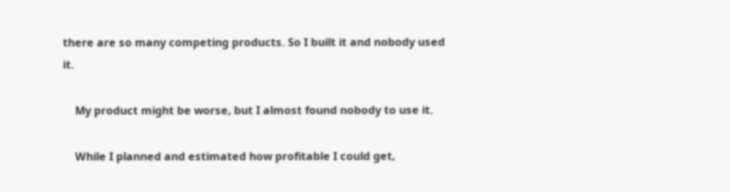there are so many competing products. So I built it and nobody used it.

    My product might be worse, but I almost found nobody to use it.

    While I planned and estimated how profitable I could get,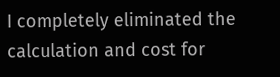I completely eliminated the calculation and cost for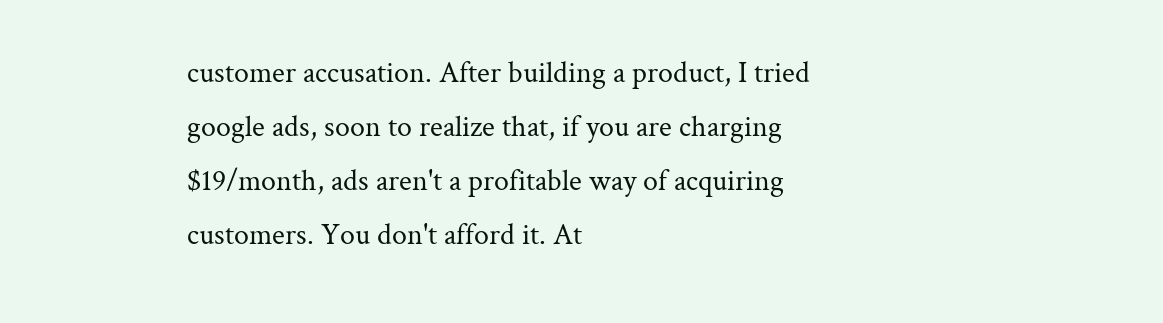customer accusation. After building a product, I tried google ads, soon to realize that, if you are charging $19/month, ads aren't a profitable way of acquiring customers. You don't afford it. At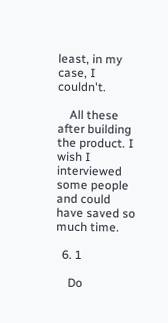least, in my case, I couldn't.

    All these after building the product. I wish I interviewed some people and could have saved so much time.

  6. 1

    Do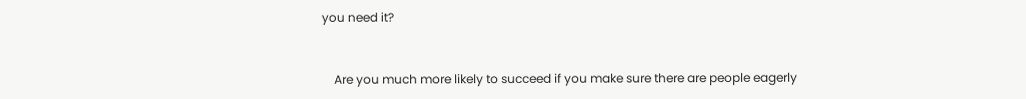you need it?


    Are you much more likely to succeed if you make sure there are people eagerly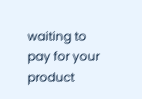waiting to pay for your product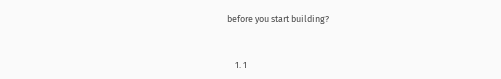before you start building?


    1. 1